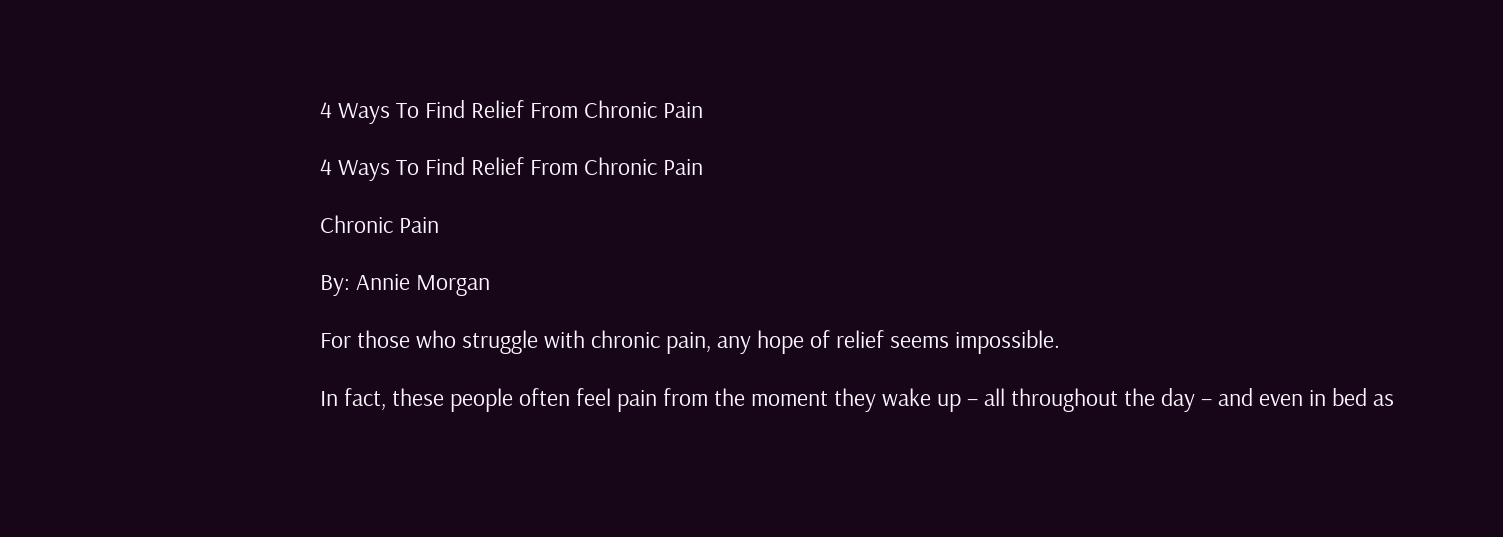4 Ways To Find Relief From Chronic Pain

4 Ways To Find Relief From Chronic Pain

Chronic Pain

By: Annie Morgan

For those who struggle with chronic pain, any hope of relief seems impossible.

In fact, these people often feel pain from the moment they wake up – all throughout the day – and even in bed as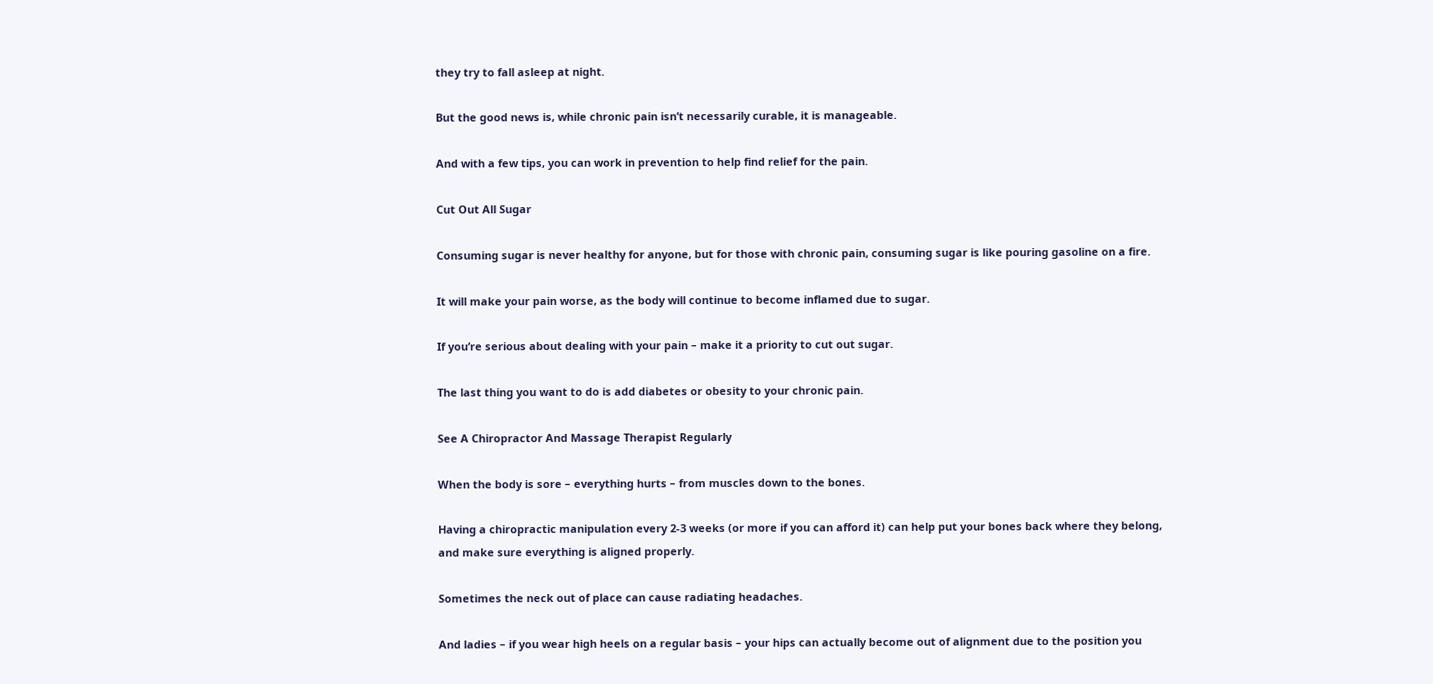they try to fall asleep at night.

But the good news is, while chronic pain isn’t necessarily curable, it is manageable.

And with a few tips, you can work in prevention to help find relief for the pain.

Cut Out All Sugar

Consuming sugar is never healthy for anyone, but for those with chronic pain, consuming sugar is like pouring gasoline on a fire.

It will make your pain worse, as the body will continue to become inflamed due to sugar.

If you’re serious about dealing with your pain – make it a priority to cut out sugar.

The last thing you want to do is add diabetes or obesity to your chronic pain.

See A Chiropractor And Massage Therapist Regularly

When the body is sore – everything hurts – from muscles down to the bones.

Having a chiropractic manipulation every 2-3 weeks (or more if you can afford it) can help put your bones back where they belong, and make sure everything is aligned properly.

Sometimes the neck out of place can cause radiating headaches.

And ladies – if you wear high heels on a regular basis – your hips can actually become out of alignment due to the position you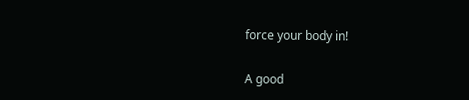force your body in!

A good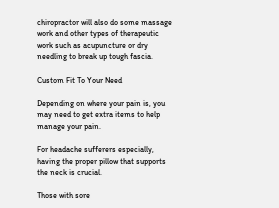chiropractor will also do some massage work and other types of therapeutic work such as acupuncture or dry needling to break up tough fascia.

Custom Fit To Your Need

Depending on where your pain is, you may need to get extra items to help manage your pain.

For headache sufferers especially, having the proper pillow that supports the neck is crucial.

Those with sore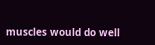muscles would do well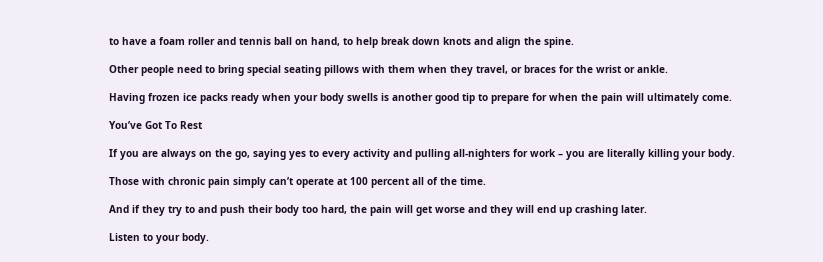to have a foam roller and tennis ball on hand, to help break down knots and align the spine.

Other people need to bring special seating pillows with them when they travel, or braces for the wrist or ankle.

Having frozen ice packs ready when your body swells is another good tip to prepare for when the pain will ultimately come.

You’ve Got To Rest

If you are always on the go, saying yes to every activity and pulling all-nighters for work – you are literally killing your body.

Those with chronic pain simply can’t operate at 100 percent all of the time.

And if they try to and push their body too hard, the pain will get worse and they will end up crashing later.

Listen to your body.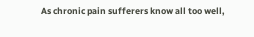As chronic pain sufferers know all too well,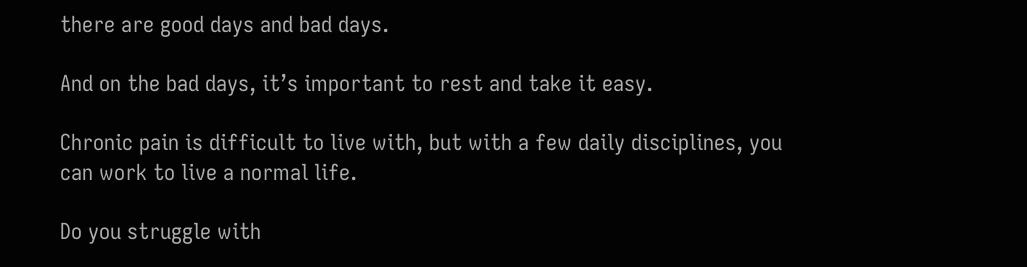there are good days and bad days.

And on the bad days, it’s important to rest and take it easy.

Chronic pain is difficult to live with, but with a few daily disciplines, you can work to live a normal life.

Do you struggle with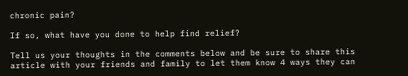chronic pain?

If so, what have you done to help find relief?

Tell us your thoughts in the comments below and be sure to share this article with your friends and family to let them know 4 ways they can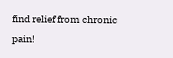find relief from chronic pain!